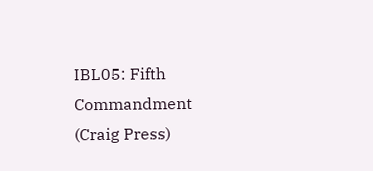IBL05: Fifth Commandment (Craig Press)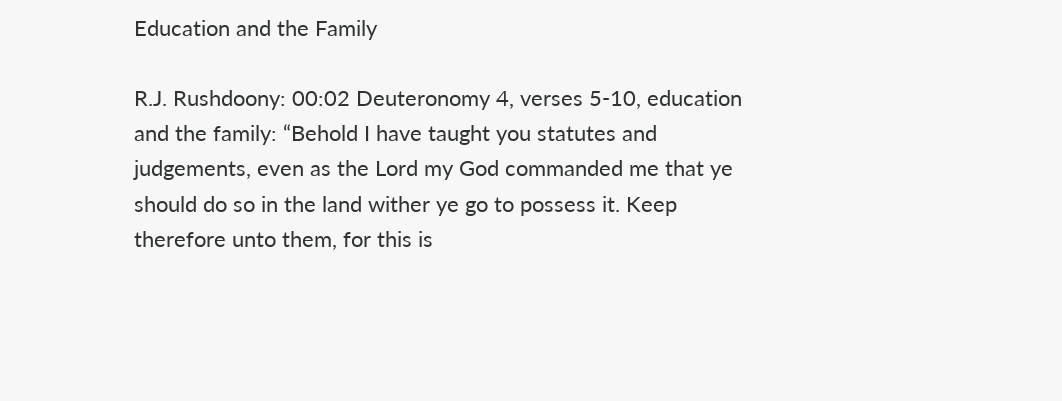Education and the Family

R.J. Rushdoony: 00:02 Deuteronomy 4, verses 5-10, education and the family: “Behold I have taught you statutes and judgements, even as the Lord my God commanded me that ye should do so in the land wither ye go to possess it. Keep therefore unto them, for this is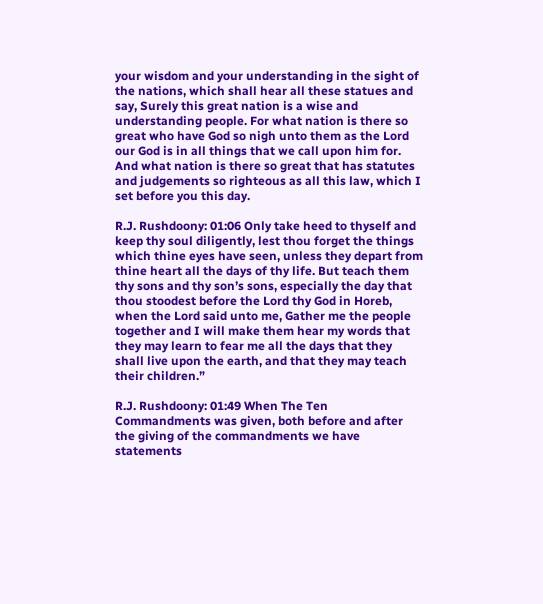your wisdom and your understanding in the sight of the nations, which shall hear all these statues and say, Surely this great nation is a wise and understanding people. For what nation is there so great who have God so nigh unto them as the Lord our God is in all things that we call upon him for. And what nation is there so great that has statutes and judgements so righteous as all this law, which I set before you this day.

R.J. Rushdoony: 01:06 Only take heed to thyself and keep thy soul diligently, lest thou forget the things which thine eyes have seen, unless they depart from thine heart all the days of thy life. But teach them thy sons and thy son’s sons, especially the day that thou stoodest before the Lord thy God in Horeb, when the Lord said unto me, Gather me the people together and I will make them hear my words that they may learn to fear me all the days that they shall live upon the earth, and that they may teach their children.”

R.J. Rushdoony: 01:49 When The Ten Commandments was given, both before and after the giving of the commandments we have statements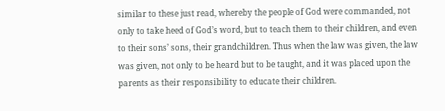similar to these just read, whereby the people of God were commanded, not only to take heed of God’s word, but to teach them to their children, and even to their sons’ sons, their grandchildren. Thus when the law was given, the law was given, not only to be heard but to be taught, and it was placed upon the parents as their responsibility to educate their children.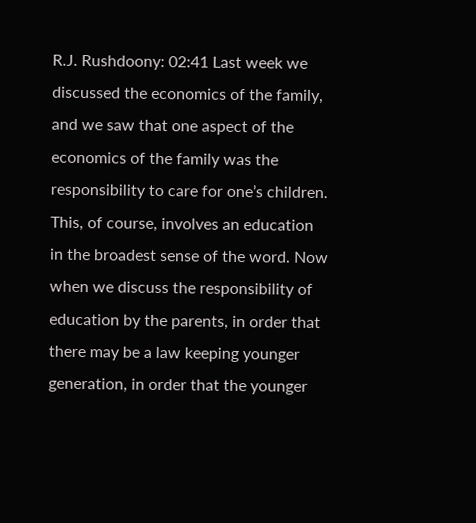R.J. Rushdoony: 02:41 Last week we discussed the economics of the family, and we saw that one aspect of the economics of the family was the responsibility to care for one’s children. This, of course, involves an education in the broadest sense of the word. Now when we discuss the responsibility of education by the parents, in order that there may be a law keeping younger generation, in order that the younger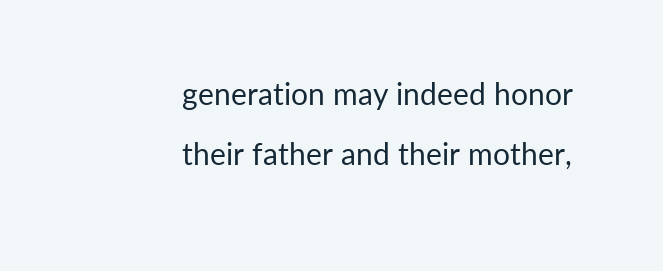generation may indeed honor their father and their mother,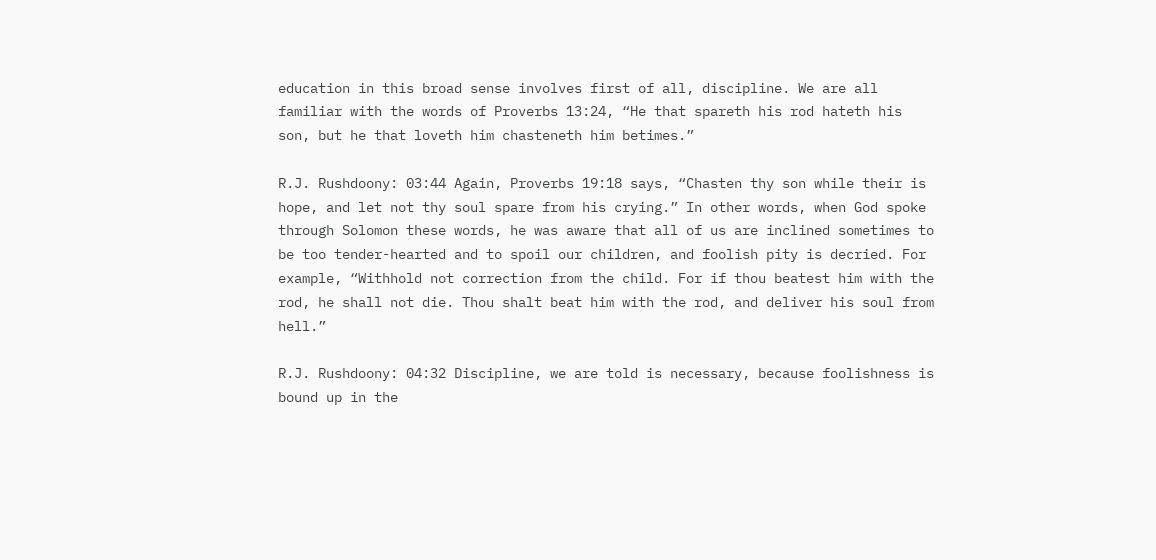education in this broad sense involves first of all, discipline. We are all familiar with the words of Proverbs 13:24, “He that spareth his rod hateth his son, but he that loveth him chasteneth him betimes.”

R.J. Rushdoony: 03:44 Again, Proverbs 19:18 says, “Chasten thy son while their is hope, and let not thy soul spare from his crying.” In other words, when God spoke through Solomon these words, he was aware that all of us are inclined sometimes to be too tender-hearted and to spoil our children, and foolish pity is decried. For example, “Withhold not correction from the child. For if thou beatest him with the rod, he shall not die. Thou shalt beat him with the rod, and deliver his soul from hell.”

R.J. Rushdoony: 04:32 Discipline, we are told is necessary, because foolishness is bound up in the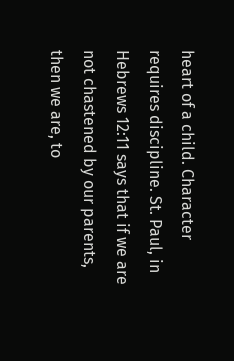heart of a child. Character requires discipline. St. Paul, in Hebrews 12:11 says that if we are not chastened by our parents, then we are, to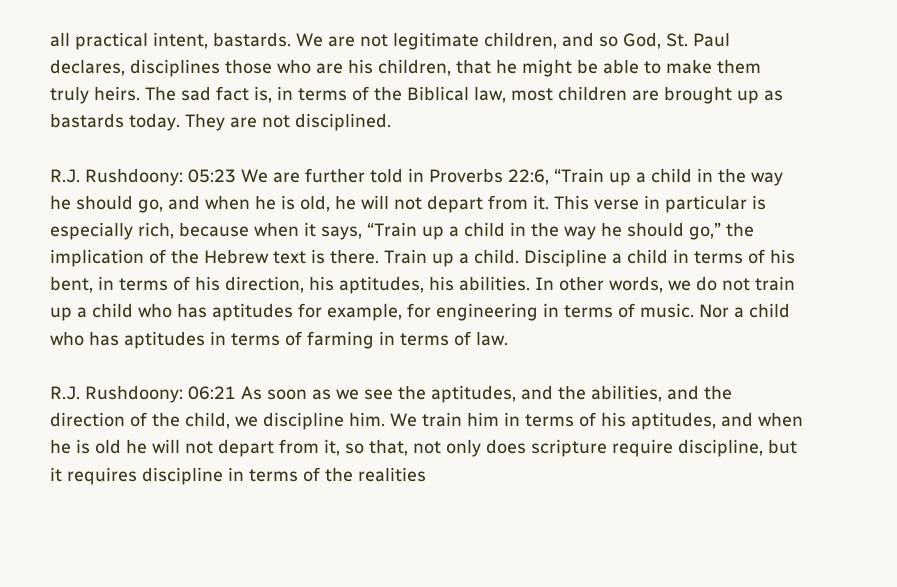all practical intent, bastards. We are not legitimate children, and so God, St. Paul declares, disciplines those who are his children, that he might be able to make them truly heirs. The sad fact is, in terms of the Biblical law, most children are brought up as bastards today. They are not disciplined.

R.J. Rushdoony: 05:23 We are further told in Proverbs 22:6, “Train up a child in the way he should go, and when he is old, he will not depart from it. This verse in particular is especially rich, because when it says, “Train up a child in the way he should go,” the implication of the Hebrew text is there. Train up a child. Discipline a child in terms of his bent, in terms of his direction, his aptitudes, his abilities. In other words, we do not train up a child who has aptitudes for example, for engineering in terms of music. Nor a child who has aptitudes in terms of farming in terms of law.

R.J. Rushdoony: 06:21 As soon as we see the aptitudes, and the abilities, and the direction of the child, we discipline him. We train him in terms of his aptitudes, and when he is old he will not depart from it, so that, not only does scripture require discipline, but it requires discipline in terms of the realities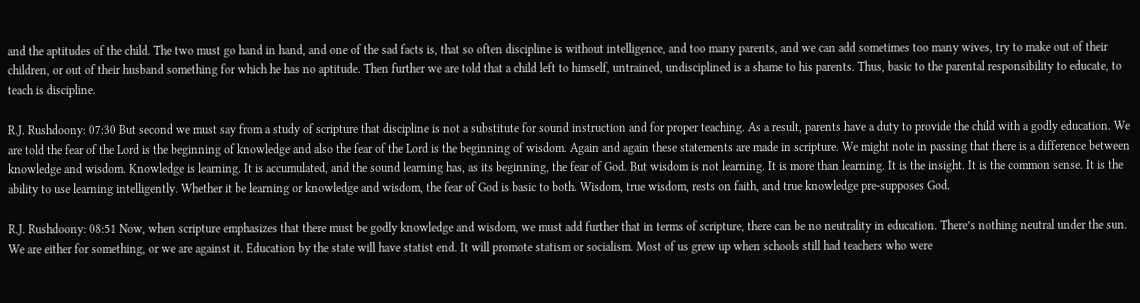and the aptitudes of the child. The two must go hand in hand, and one of the sad facts is, that so often discipline is without intelligence, and too many parents, and we can add sometimes too many wives, try to make out of their children, or out of their husband something for which he has no aptitude. Then further we are told that a child left to himself, untrained, undisciplined is a shame to his parents. Thus, basic to the parental responsibility to educate, to teach is discipline.

R.J. Rushdoony: 07:30 But second we must say from a study of scripture that discipline is not a substitute for sound instruction and for proper teaching. As a result, parents have a duty to provide the child with a godly education. We are told the fear of the Lord is the beginning of knowledge and also the fear of the Lord is the beginning of wisdom. Again and again these statements are made in scripture. We might note in passing that there is a difference between knowledge and wisdom. Knowledge is learning. It is accumulated, and the sound learning has, as its beginning, the fear of God. But wisdom is not learning. It is more than learning. It is the insight. It is the common sense. It is the ability to use learning intelligently. Whether it be learning or knowledge and wisdom, the fear of God is basic to both. Wisdom, true wisdom, rests on faith, and true knowledge pre-supposes God.

R.J. Rushdoony: 08:51 Now, when scripture emphasizes that there must be godly knowledge and wisdom, we must add further that in terms of scripture, there can be no neutrality in education. There’s nothing neutral under the sun. We are either for something, or we are against it. Education by the state will have statist end. It will promote statism or socialism. Most of us grew up when schools still had teachers who were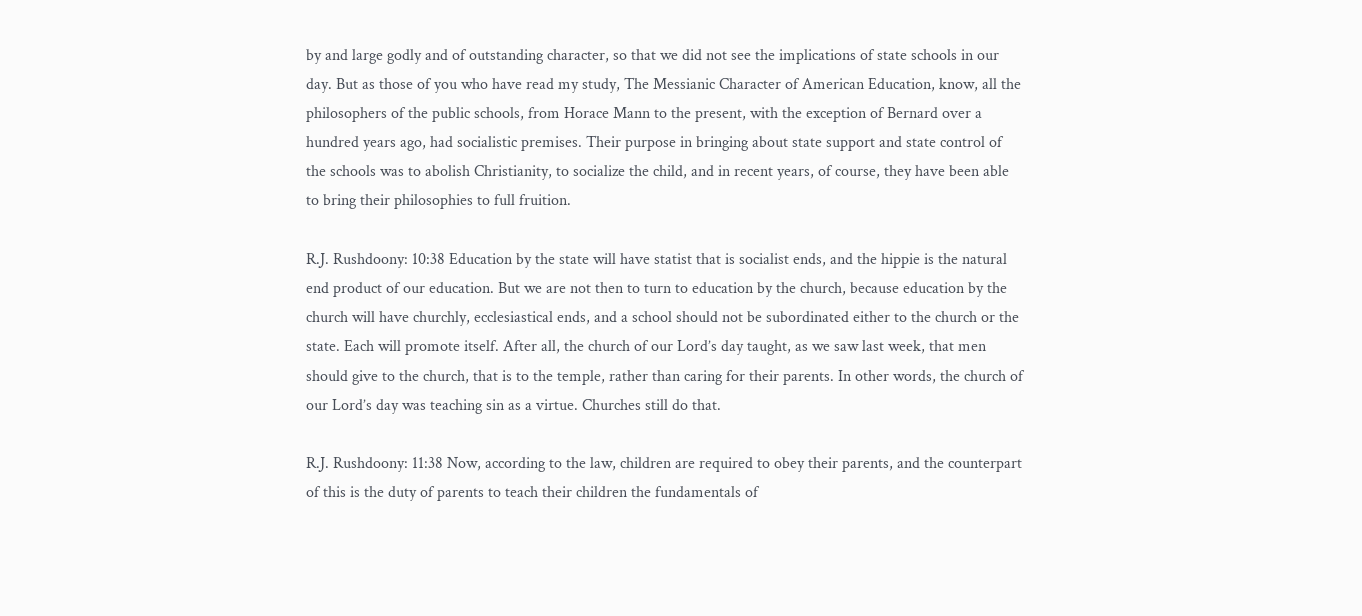by and large godly and of outstanding character, so that we did not see the implications of state schools in our day. But as those of you who have read my study, The Messianic Character of American Education, know, all the philosophers of the public schools, from Horace Mann to the present, with the exception of Bernard over a hundred years ago, had socialistic premises. Their purpose in bringing about state support and state control of the schools was to abolish Christianity, to socialize the child, and in recent years, of course, they have been able to bring their philosophies to full fruition.

R.J. Rushdoony: 10:38 Education by the state will have statist that is socialist ends, and the hippie is the natural end product of our education. But we are not then to turn to education by the church, because education by the church will have churchly, ecclesiastical ends, and a school should not be subordinated either to the church or the state. Each will promote itself. After all, the church of our Lord’s day taught, as we saw last week, that men should give to the church, that is to the temple, rather than caring for their parents. In other words, the church of our Lord’s day was teaching sin as a virtue. Churches still do that.

R.J. Rushdoony: 11:38 Now, according to the law, children are required to obey their parents, and the counterpart of this is the duty of parents to teach their children the fundamentals of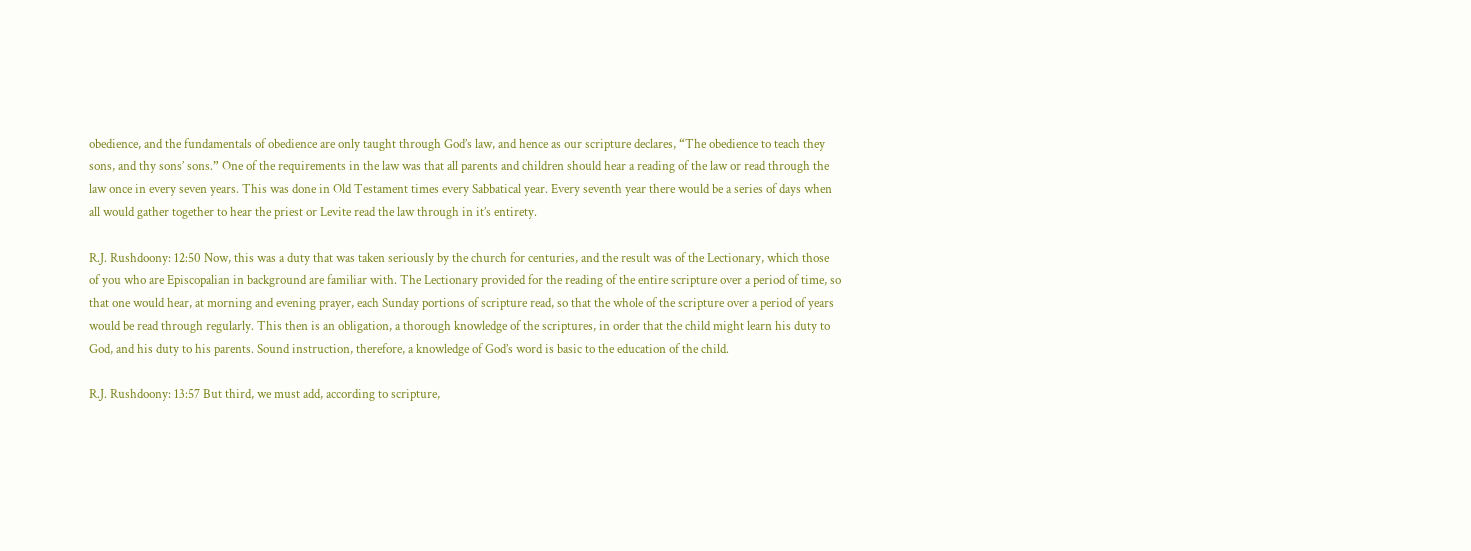obedience, and the fundamentals of obedience are only taught through God’s law, and hence as our scripture declares, “The obedience to teach they sons, and thy sons’ sons.” One of the requirements in the law was that all parents and children should hear a reading of the law or read through the law once in every seven years. This was done in Old Testament times every Sabbatical year. Every seventh year there would be a series of days when all would gather together to hear the priest or Levite read the law through in it’s entirety.

R.J. Rushdoony: 12:50 Now, this was a duty that was taken seriously by the church for centuries, and the result was of the Lectionary, which those of you who are Episcopalian in background are familiar with. The Lectionary provided for the reading of the entire scripture over a period of time, so that one would hear, at morning and evening prayer, each Sunday portions of scripture read, so that the whole of the scripture over a period of years would be read through regularly. This then is an obligation, a thorough knowledge of the scriptures, in order that the child might learn his duty to God, and his duty to his parents. Sound instruction, therefore, a knowledge of God’s word is basic to the education of the child.

R.J. Rushdoony: 13:57 But third, we must add, according to scripture,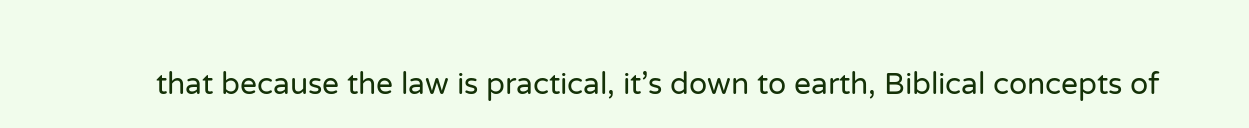that because the law is practical, it’s down to earth, Biblical concepts of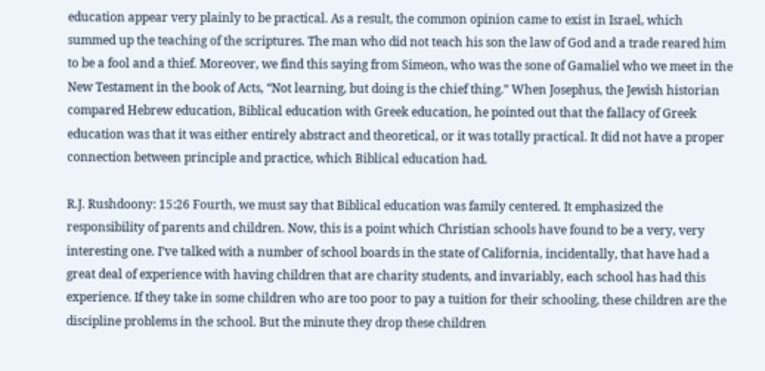education appear very plainly to be practical. As a result, the common opinion came to exist in Israel, which summed up the teaching of the scriptures. The man who did not teach his son the law of God and a trade reared him to be a fool and a thief. Moreover, we find this saying from Simeon, who was the sone of Gamaliel who we meet in the New Testament in the book of Acts, “Not learning, but doing is the chief thing.” When Josephus, the Jewish historian compared Hebrew education, Biblical education with Greek education, he pointed out that the fallacy of Greek education was that it was either entirely abstract and theoretical, or it was totally practical. It did not have a proper connection between principle and practice, which Biblical education had.

R.J. Rushdoony: 15:26 Fourth, we must say that Biblical education was family centered. It emphasized the responsibility of parents and children. Now, this is a point which Christian schools have found to be a very, very interesting one. I’ve talked with a number of school boards in the state of California, incidentally, that have had a great deal of experience with having children that are charity students, and invariably, each school has had this experience. If they take in some children who are too poor to pay a tuition for their schooling, these children are the discipline problems in the school. But the minute they drop these children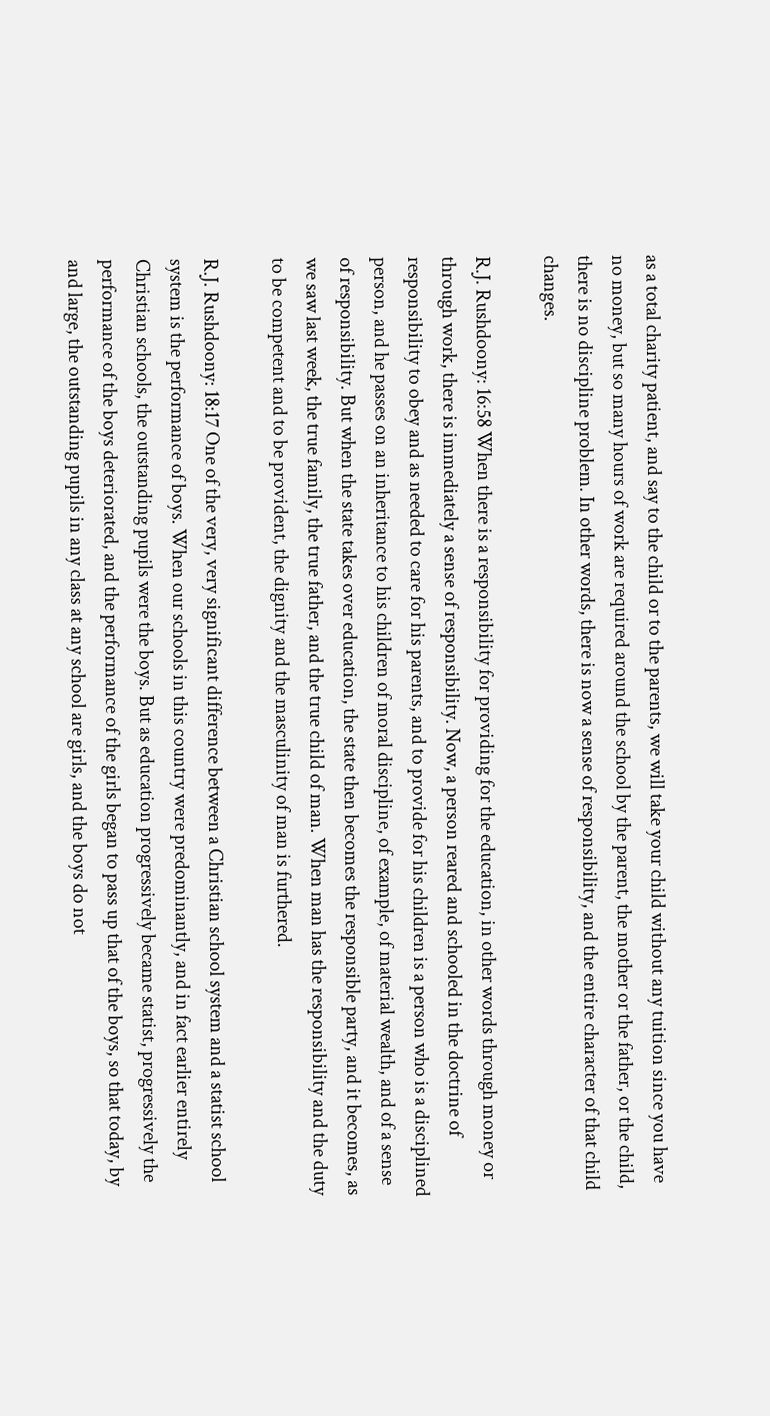as a total charity patient, and say to the child or to the parents, we will take your child without any tuition since you have no money, but so many hours of work are required around the school by the parent, the mother or the father, or the child, there is no discipline problem. In other words, there is now a sense of responsibility, and the entire character of that child changes.

R.J. Rushdoony: 16:58 When there is a responsibility for providing for the education, in other words through money or through work, there is immediately a sense of responsibility. Now, a person reared and schooled in the doctrine of responsibility to obey and as needed to care for his parents, and to provide for his children is a person who is a disciplined person, and he passes on an inheritance to his children of moral discipline, of example, of material wealth, and of a sense of responsibility. But when the state takes over education, the state then becomes the responsible party, and it becomes, as we saw last week, the true family, the true father, and the true child of man. When man has the responsibility and the duty to be competent and to be provident, the dignity and the masculinity of man is furthered.

R.J. Rushdoony: 18:17 One of the very, very significant difference between a Christian school system and a statist school system is the performance of boys. When our schools in this country were predominantly, and in fact earlier entirely Christian schools, the outstanding pupils were the boys. But as education progressively became statist, progressively the performance of the boys deteriorated, and the performance of the girls began to pass up that of the boys, so that today, by and large, the outstanding pupils in any class at any school are girls, and the boys do not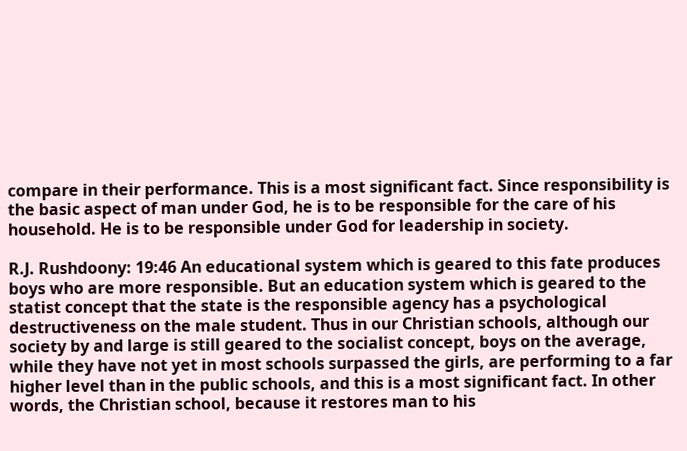compare in their performance. This is a most significant fact. Since responsibility is the basic aspect of man under God, he is to be responsible for the care of his household. He is to be responsible under God for leadership in society.

R.J. Rushdoony: 19:46 An educational system which is geared to this fate produces boys who are more responsible. But an education system which is geared to the statist concept that the state is the responsible agency has a psychological destructiveness on the male student. Thus in our Christian schools, although our society by and large is still geared to the socialist concept, boys on the average, while they have not yet in most schools surpassed the girls, are performing to a far higher level than in the public schools, and this is a most significant fact. In other words, the Christian school, because it restores man to his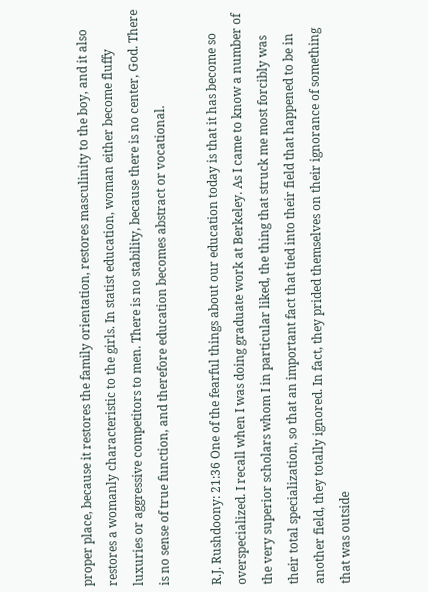proper place, because it restores the family orientation, restores masculinity to the boy, and it also restores a womanly characteristic to the girls. In statist education, woman either become fluffy luxuries or aggressive competitors to men. There is no stability, because there is no center, God. There is no sense of true function, and therefore education becomes abstract or vocational.

R.J. Rushdoony: 21:36 One of the fearful things about our education today is that it has become so overspecialized. I recall when I was doing graduate work at Berkeley. As I came to know a number of the very superior scholars whom I in particular liked, the thing that struck me most forcibly was their total specialization, so that an important fact that tied into their field that happened to be in another field, they totally ignored. In fact, they prided themselves on their ignorance of something that was outside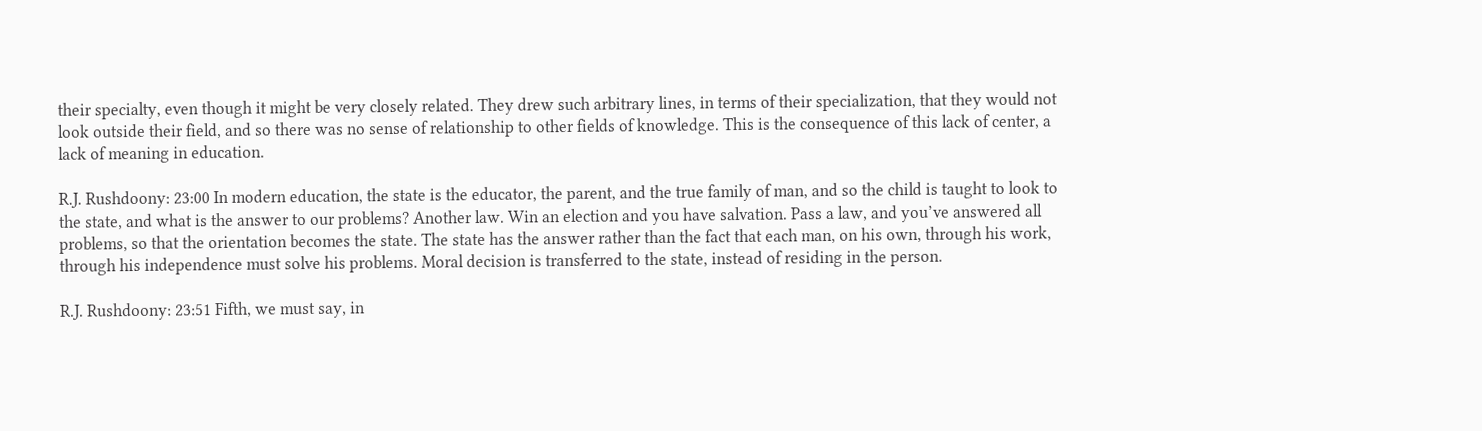their specialty, even though it might be very closely related. They drew such arbitrary lines, in terms of their specialization, that they would not look outside their field, and so there was no sense of relationship to other fields of knowledge. This is the consequence of this lack of center, a lack of meaning in education.

R.J. Rushdoony: 23:00 In modern education, the state is the educator, the parent, and the true family of man, and so the child is taught to look to the state, and what is the answer to our problems? Another law. Win an election and you have salvation. Pass a law, and you’ve answered all problems, so that the orientation becomes the state. The state has the answer rather than the fact that each man, on his own, through his work, through his independence must solve his problems. Moral decision is transferred to the state, instead of residing in the person.

R.J. Rushdoony: 23:51 Fifth, we must say, in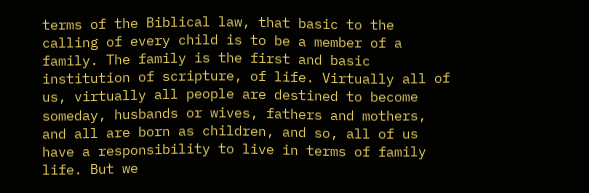terms of the Biblical law, that basic to the calling of every child is to be a member of a family. The family is the first and basic institution of scripture, of life. Virtually all of us, virtually all people are destined to become someday, husbands or wives, fathers and mothers, and all are born as children, and so, all of us have a responsibility to live in terms of family life. But we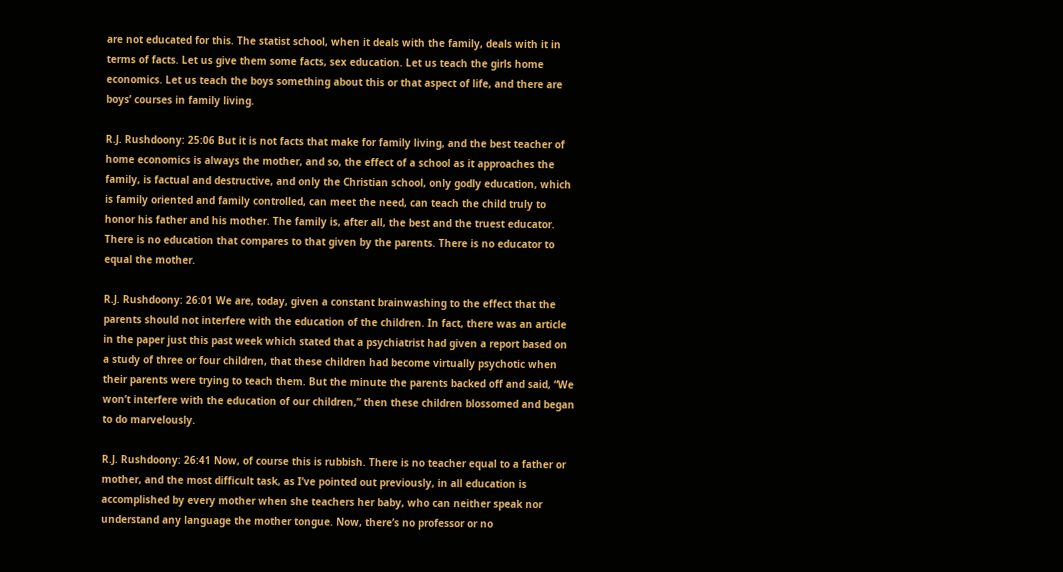are not educated for this. The statist school, when it deals with the family, deals with it in terms of facts. Let us give them some facts, sex education. Let us teach the girls home economics. Let us teach the boys something about this or that aspect of life, and there are boys’ courses in family living.

R.J. Rushdoony: 25:06 But it is not facts that make for family living, and the best teacher of home economics is always the mother, and so, the effect of a school as it approaches the family, is factual and destructive, and only the Christian school, only godly education, which is family oriented and family controlled, can meet the need, can teach the child truly to honor his father and his mother. The family is, after all, the best and the truest educator. There is no education that compares to that given by the parents. There is no educator to equal the mother.

R.J. Rushdoony: 26:01 We are, today, given a constant brainwashing to the effect that the parents should not interfere with the education of the children. In fact, there was an article in the paper just this past week which stated that a psychiatrist had given a report based on a study of three or four children, that these children had become virtually psychotic when their parents were trying to teach them. But the minute the parents backed off and said, “We won’t interfere with the education of our children,” then these children blossomed and began to do marvelously.

R.J. Rushdoony: 26:41 Now, of course this is rubbish. There is no teacher equal to a father or mother, and the most difficult task, as I’ve pointed out previously, in all education is accomplished by every mother when she teachers her baby, who can neither speak nor understand any language the mother tongue. Now, there’s no professor or no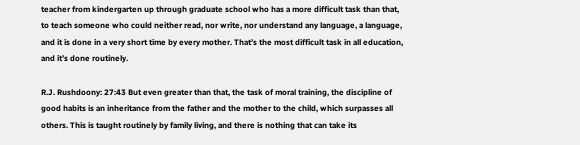teacher from kindergarten up through graduate school who has a more difficult task than that, to teach someone who could neither read, nor write, nor understand any language, a language, and it is done in a very short time by every mother. That’s the most difficult task in all education, and it’s done routinely.

R.J. Rushdoony: 27:43 But even greater than that, the task of moral training, the discipline of good habits is an inheritance from the father and the mother to the child, which surpasses all others. This is taught routinely by family living, and there is nothing that can take its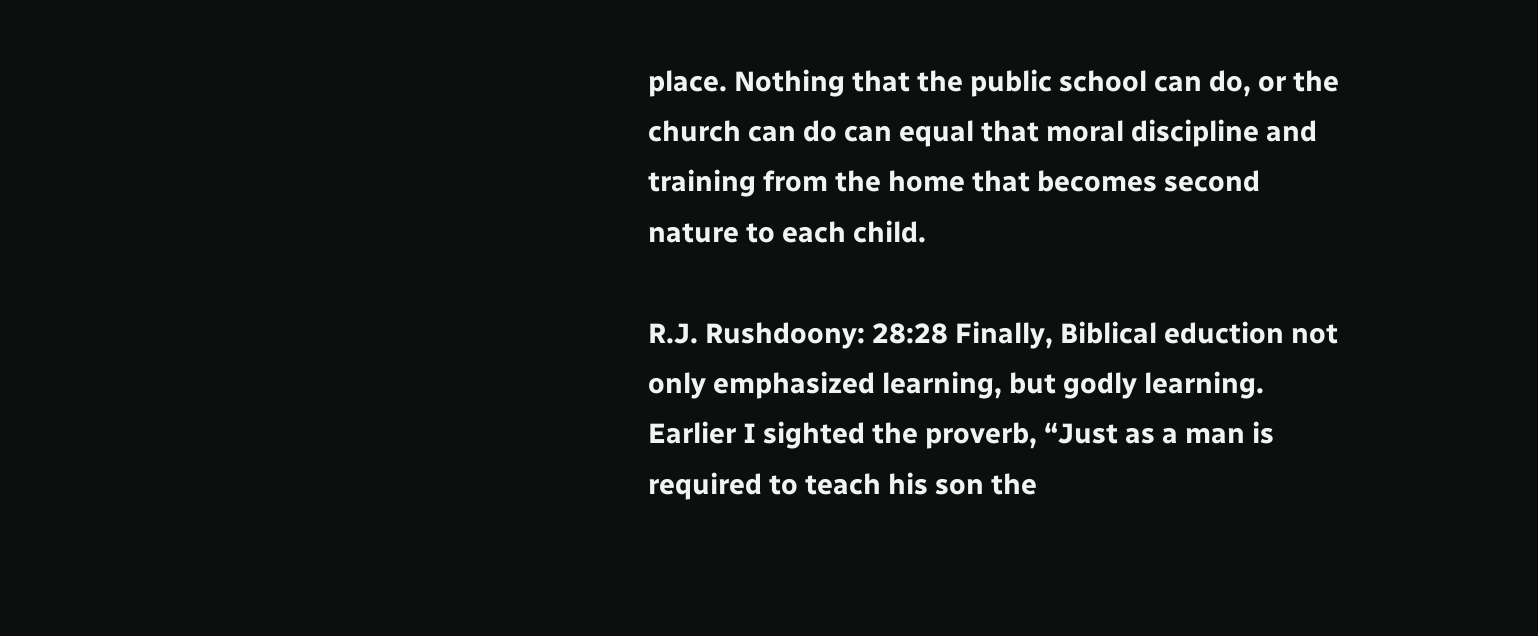place. Nothing that the public school can do, or the church can do can equal that moral discipline and training from the home that becomes second nature to each child.

R.J. Rushdoony: 28:28 Finally, Biblical eduction not only emphasized learning, but godly learning. Earlier I sighted the proverb, “Just as a man is required to teach his son the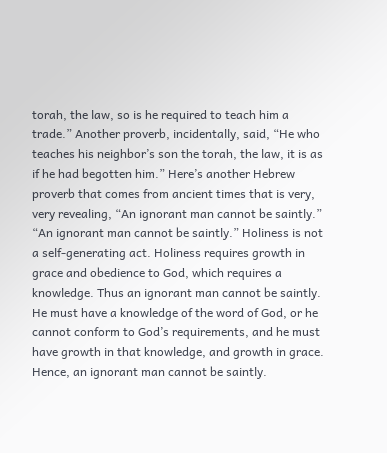torah, the law, so is he required to teach him a trade.” Another proverb, incidentally, said, “He who teaches his neighbor’s son the torah, the law, it is as if he had begotten him.” Here’s another Hebrew proverb that comes from ancient times that is very, very revealing, “An ignorant man cannot be saintly.” “An ignorant man cannot be saintly.” Holiness is not a self-generating act. Holiness requires growth in grace and obedience to God, which requires a knowledge. Thus an ignorant man cannot be saintly. He must have a knowledge of the word of God, or he cannot conform to God’s requirements, and he must have growth in that knowledge, and growth in grace. Hence, an ignorant man cannot be saintly.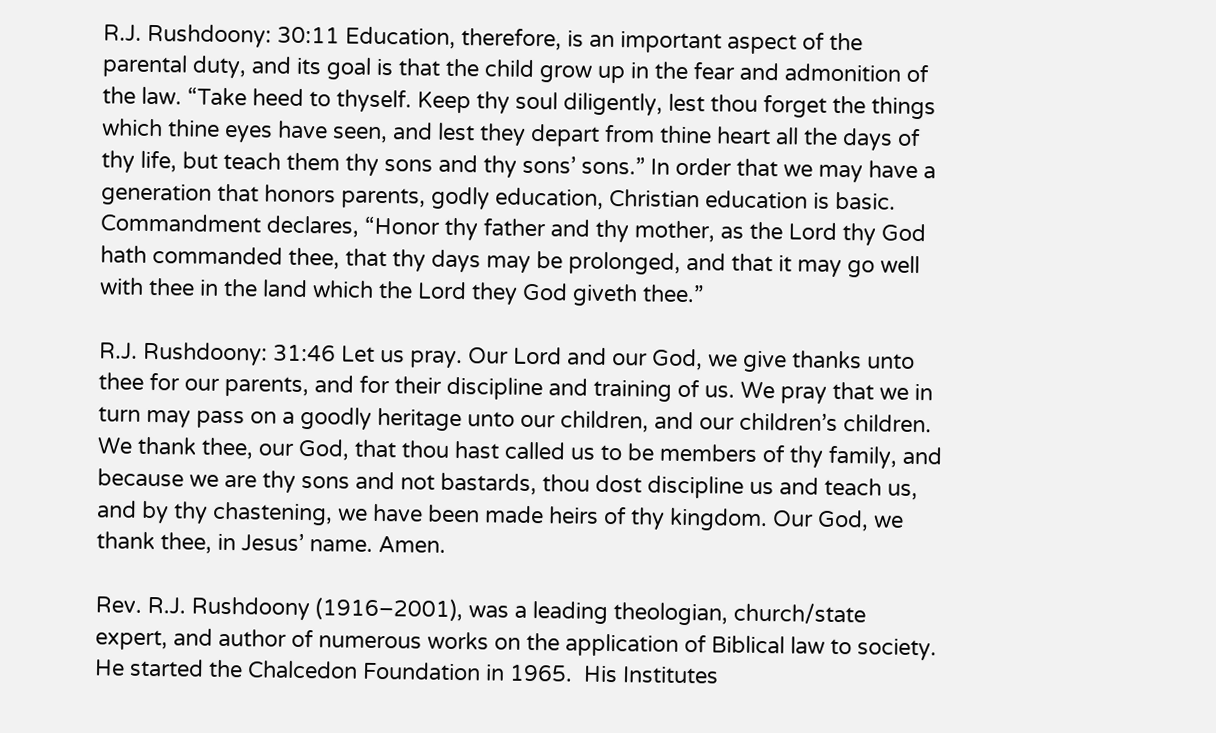R.J. Rushdoony: 30:11 Education, therefore, is an important aspect of the parental duty, and its goal is that the child grow up in the fear and admonition of the law. “Take heed to thyself. Keep thy soul diligently, lest thou forget the things which thine eyes have seen, and lest they depart from thine heart all the days of thy life, but teach them thy sons and thy sons’ sons.” In order that we may have a generation that honors parents, godly education, Christian education is basic. Commandment declares, “Honor thy father and thy mother, as the Lord thy God hath commanded thee, that thy days may be prolonged, and that it may go well with thee in the land which the Lord they God giveth thee.”

R.J. Rushdoony: 31:46 Let us pray. Our Lord and our God, we give thanks unto thee for our parents, and for their discipline and training of us. We pray that we in turn may pass on a goodly heritage unto our children, and our children’s children. We thank thee, our God, that thou hast called us to be members of thy family, and because we are thy sons and not bastards, thou dost discipline us and teach us, and by thy chastening, we have been made heirs of thy kingdom. Our God, we thank thee, in Jesus’ name. Amen.

Rev. R.J. Rushdoony (1916–2001), was a leading theologian, church/state expert, and author of numerous works on the application of Biblical law to society. He started the Chalcedon Foundation in 1965.  His Institutes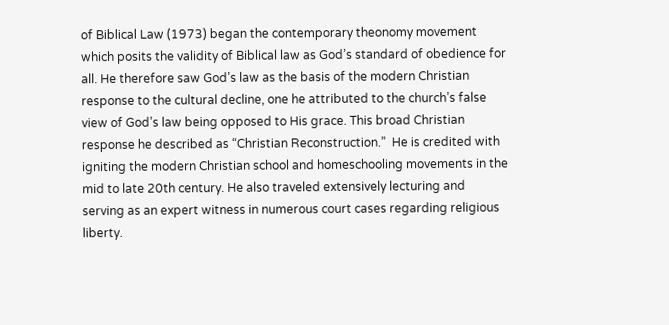of Biblical Law (1973) began the contemporary theonomy movement which posits the validity of Biblical law as God’s standard of obedience for all. He therefore saw God’s law as the basis of the modern Christian response to the cultural decline, one he attributed to the church’s false view of God’s law being opposed to His grace. This broad Christian response he described as “Christian Reconstruction.”  He is credited with igniting the modern Christian school and homeschooling movements in the mid to late 20th century. He also traveled extensively lecturing and serving as an expert witness in numerous court cases regarding religious liberty.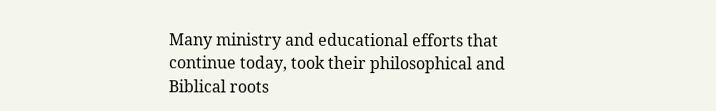Many ministry and educational efforts that continue today, took their philosophical and Biblical roots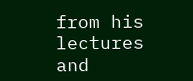from his lectures and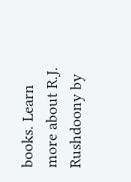books. Learn more about R.J. Rushdoony by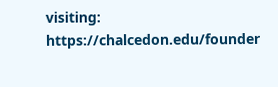visiting: https://chalcedon.edu/founder